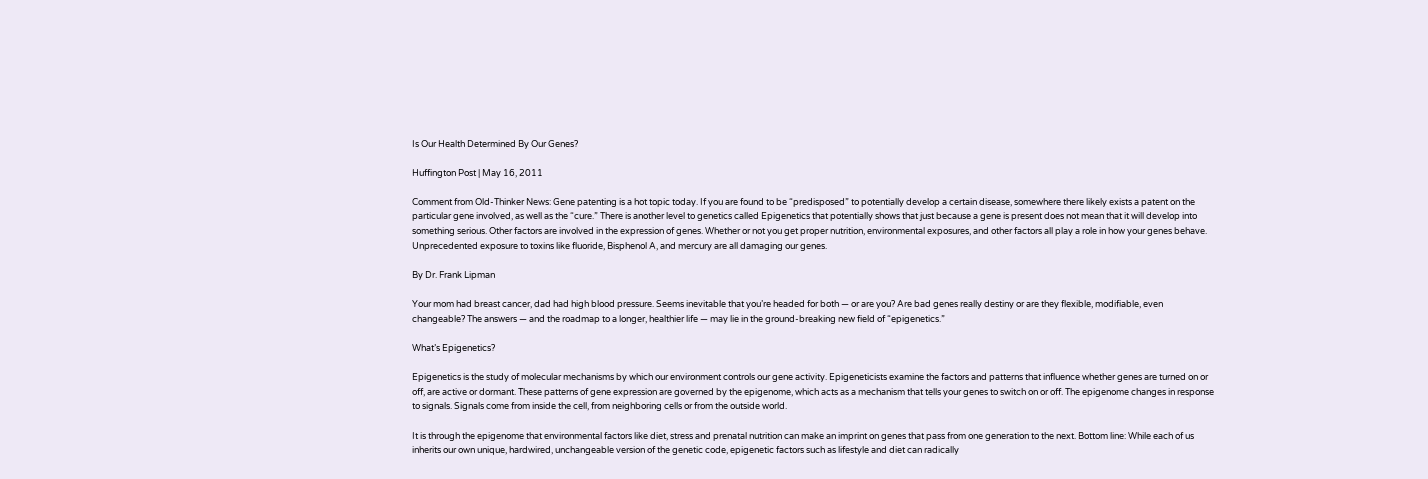Is Our Health Determined By Our Genes?

Huffington Post | May 16, 2011

Comment from Old-Thinker News: Gene patenting is a hot topic today. If you are found to be “predisposed” to potentially develop a certain disease, somewhere there likely exists a patent on the particular gene involved, as well as the “cure.” There is another level to genetics called Epigenetics that potentially shows that just because a gene is present does not mean that it will develop into something serious. Other factors are involved in the expression of genes. Whether or not you get proper nutrition, environmental exposures, and other factors all play a role in how your genes behave. Unprecedented exposure to toxins like fluoride, Bisphenol A, and mercury are all damaging our genes.

By Dr. Frank Lipman

Your mom had breast cancer, dad had high blood pressure. Seems inevitable that you’re headed for both — or are you? Are bad genes really destiny or are they flexible, modifiable, even changeable? The answers — and the roadmap to a longer, healthier life — may lie in the ground-breaking new field of “epigenetics.”

What’s Epigenetics?

Epigenetics is the study of molecular mechanisms by which our environment controls our gene activity. Epigeneticists examine the factors and patterns that influence whether genes are turned on or off, are active or dormant. These patterns of gene expression are governed by the epigenome, which acts as a mechanism that tells your genes to switch on or off. The epigenome changes in response to signals. Signals come from inside the cell, from neighboring cells or from the outside world.

It is through the epigenome that environmental factors like diet, stress and prenatal nutrition can make an imprint on genes that pass from one generation to the next. Bottom line: While each of us inherits our own unique, hardwired, unchangeable version of the genetic code, epigenetic factors such as lifestyle and diet can radically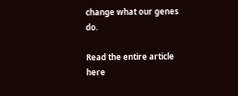change what our genes do.

Read the entire article here